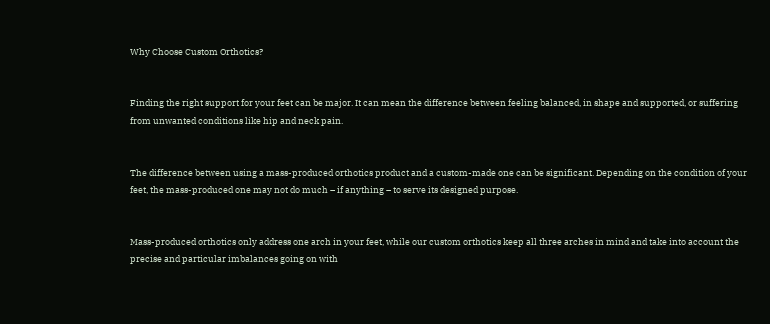Why Choose Custom Orthotics?


Finding the right support for your feet can be major. It can mean the difference between feeling balanced, in shape and supported, or suffering from unwanted conditions like hip and neck pain.


The difference between using a mass-produced orthotics product and a custom-made one can be significant. Depending on the condition of your feet, the mass-produced one may not do much – if anything – to serve its designed purpose.


Mass-produced orthotics only address one arch in your feet, while our custom orthotics keep all three arches in mind and take into account the precise and particular imbalances going on with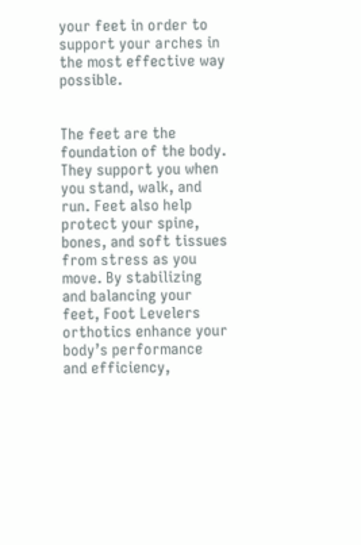your feet in order to support your arches in the most effective way possible.


The feet are the foundation of the body. They support you when you stand, walk, and run. Feet also help protect your spine, bones, and soft tissues from stress as you move. By stabilizing and balancing your feet, Foot Levelers orthotics enhance your body’s performance and efficiency,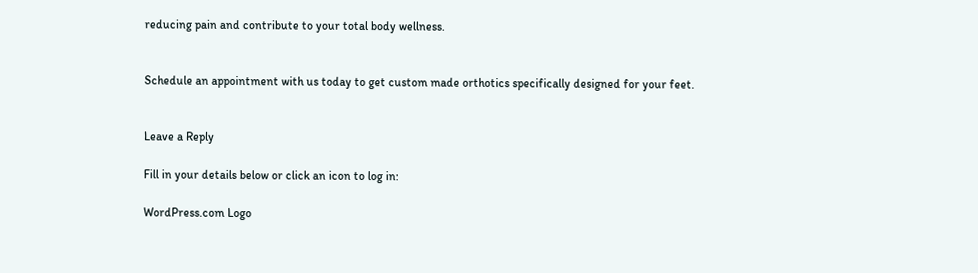reducing pain and contribute to your total body wellness.


Schedule an appointment with us today to get custom made orthotics specifically designed for your feet.


Leave a Reply

Fill in your details below or click an icon to log in:

WordPress.com Logo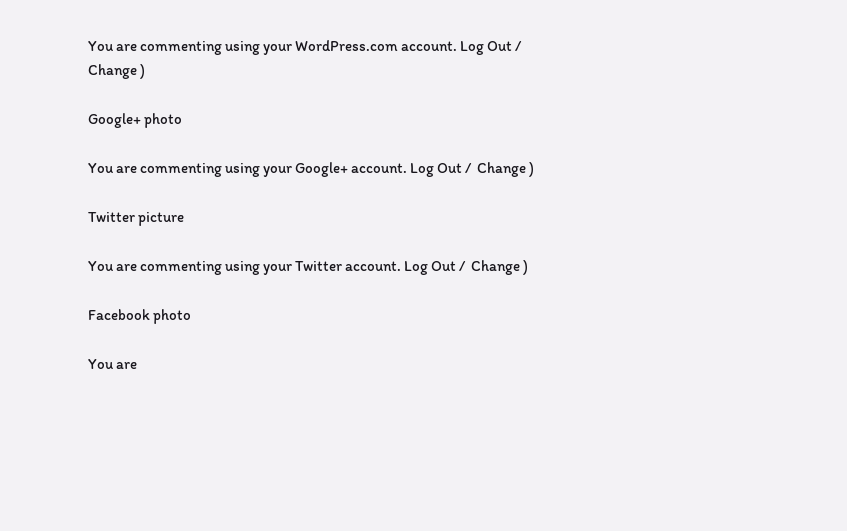You are commenting using your WordPress.com account. Log Out /  Change )

Google+ photo

You are commenting using your Google+ account. Log Out /  Change )

Twitter picture

You are commenting using your Twitter account. Log Out /  Change )

Facebook photo

You are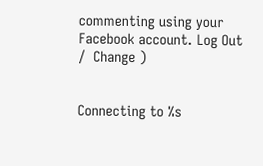commenting using your Facebook account. Log Out /  Change )


Connecting to %s